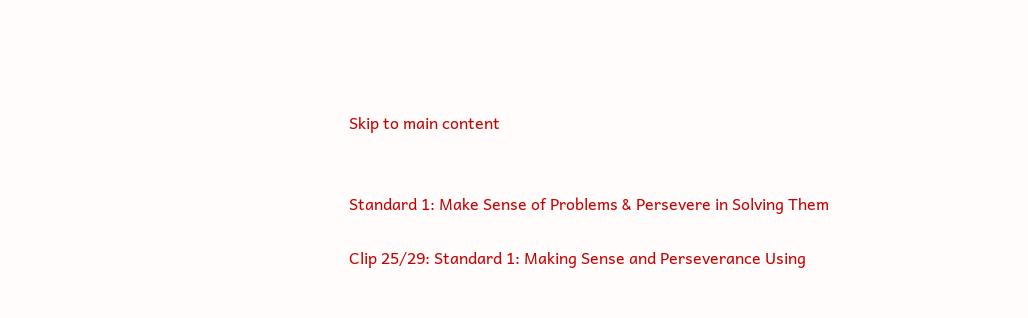Skip to main content


Standard 1: Make Sense of Problems & Persevere in Solving Them

Clip 25/29: Standard 1: Making Sense and Perseverance Using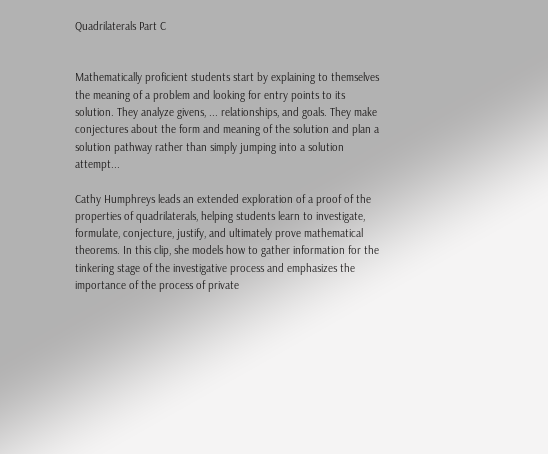Quadrilaterals Part C


Mathematically proficient students start by explaining to themselves the meaning of a problem and looking for entry points to its solution. They analyze givens, ... relationships, and goals. They make conjectures about the form and meaning of the solution and plan a solution pathway rather than simply jumping into a solution attempt...

Cathy Humphreys leads an extended exploration of a proof of the properties of quadrilaterals, helping students learn to investigate, formulate, conjecture, justify, and ultimately prove mathematical theorems. In this clip, she models how to gather information for the tinkering stage of the investigative process and emphasizes the importance of the process of private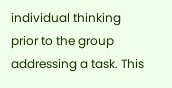individual thinking prior to the group addressing a task. This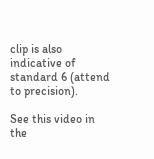clip is also indicative of standard 6 (attend to precision).

See this video in the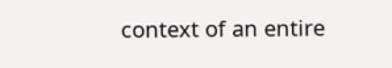context of an entire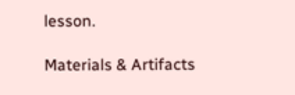lesson.

Materials & Artifacts